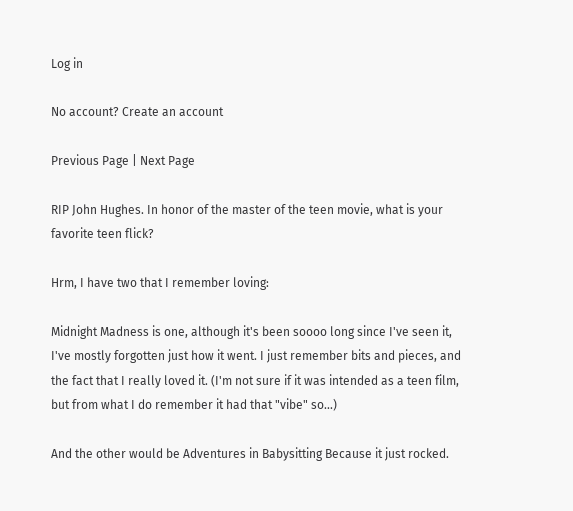Log in

No account? Create an account

Previous Page | Next Page

RIP John Hughes. In honor of the master of the teen movie, what is your favorite teen flick?

Hrm, I have two that I remember loving:

Midnight Madness is one, although it's been soooo long since I've seen it, I've mostly forgotten just how it went. I just remember bits and pieces, and the fact that I really loved it. (I'm not sure if it was intended as a teen film, but from what I do remember it had that "vibe" so...)

And the other would be Adventures in Babysitting Because it just rocked.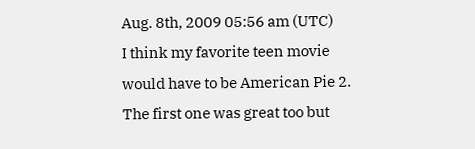Aug. 8th, 2009 05:56 am (UTC)
I think my favorite teen movie would have to be American Pie 2. The first one was great too but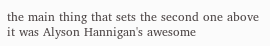the main thing that sets the second one above it was Alyson Hannigan's awesome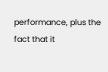performance, plus the fact that it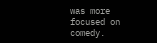was more focused on comedy.